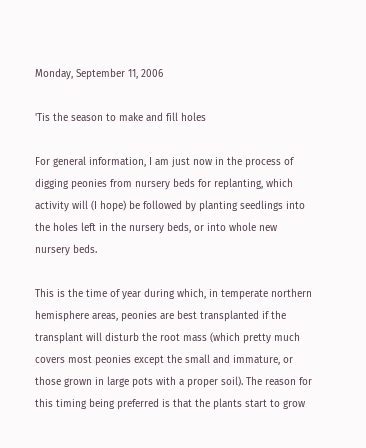Monday, September 11, 2006

'Tis the season to make and fill holes

For general information, I am just now in the process of digging peonies from nursery beds for replanting, which activity will (I hope) be followed by planting seedlings into the holes left in the nursery beds, or into whole new nursery beds.

This is the time of year during which, in temperate northern hemisphere areas, peonies are best transplanted if the transplant will disturb the root mass (which pretty much covers most peonies except the small and immature, or those grown in large pots with a proper soil). The reason for this timing being preferred is that the plants start to grow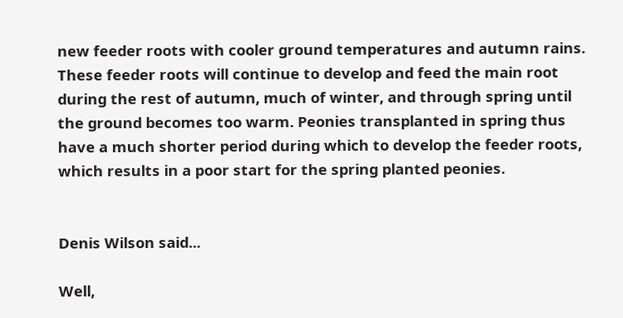new feeder roots with cooler ground temperatures and autumn rains. These feeder roots will continue to develop and feed the main root during the rest of autumn, much of winter, and through spring until the ground becomes too warm. Peonies transplanted in spring thus have a much shorter period during which to develop the feeder roots, which results in a poor start for the spring planted peonies.


Denis Wilson said...

Well,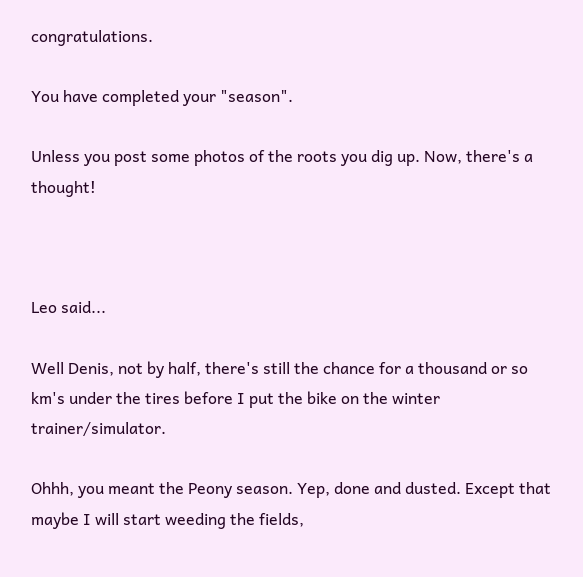congratulations.

You have completed your "season".

Unless you post some photos of the roots you dig up. Now, there's a thought!



Leo said...

Well Denis, not by half, there's still the chance for a thousand or so km's under the tires before I put the bike on the winter trainer/simulator.

Ohhh, you meant the Peony season. Yep, done and dusted. Except that maybe I will start weeding the fields,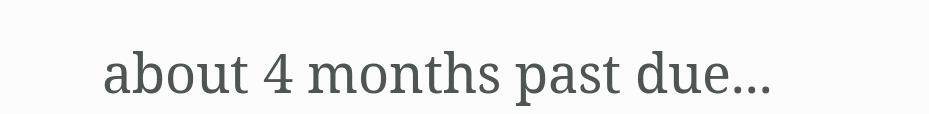about 4 months past due...